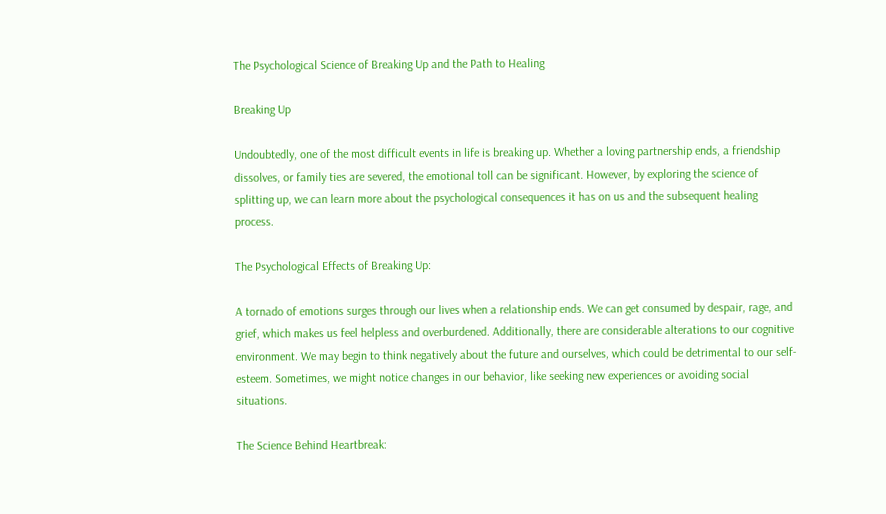The Psychological Science of Breaking Up and the Path to Healing

Breaking Up

Undoubtedly, one of the most difficult events in life is breaking up. Whether a loving partnership ends, a friendship dissolves, or family ties are severed, the emotional toll can be significant. However, by exploring the science of splitting up, we can learn more about the psychological consequences it has on us and the subsequent healing process.

The Psychological Effects of Breaking Up:

A tornado of emotions surges through our lives when a relationship ends. We can get consumed by despair, rage, and grief, which makes us feel helpless and overburdened. Additionally, there are considerable alterations to our cognitive environment. We may begin to think negatively about the future and ourselves, which could be detrimental to our self-esteem. Sometimes, we might notice changes in our behavior, like seeking new experiences or avoiding social situations.

The Science Behind Heartbreak: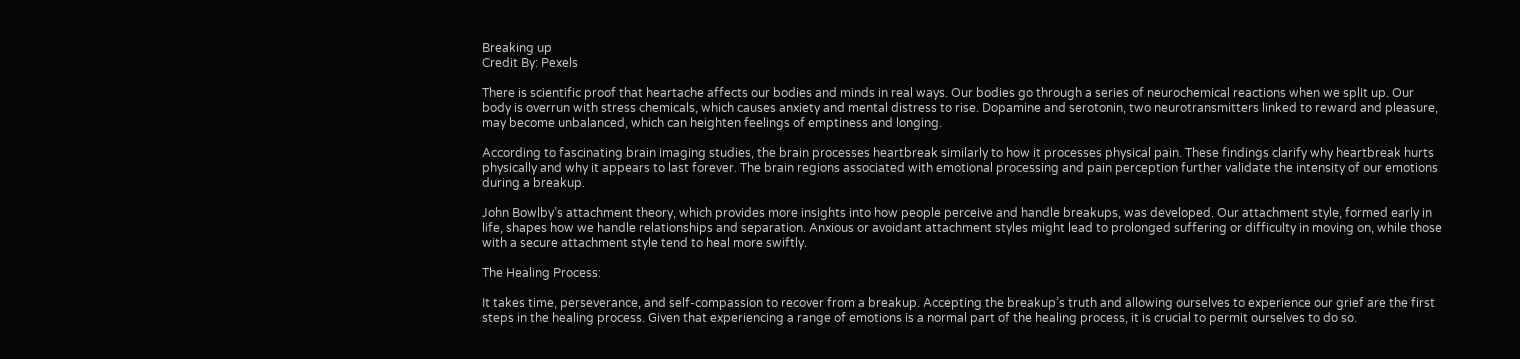Breaking up
Credit By: Pexels

There is scientific proof that heartache affects our bodies and minds in real ways. Our bodies go through a series of neurochemical reactions when we split up. Our body is overrun with stress chemicals, which causes anxiety and mental distress to rise. Dopamine and serotonin, two neurotransmitters linked to reward and pleasure, may become unbalanced, which can heighten feelings of emptiness and longing.

According to fascinating brain imaging studies, the brain processes heartbreak similarly to how it processes physical pain. These findings clarify why heartbreak hurts physically and why it appears to last forever. The brain regions associated with emotional processing and pain perception further validate the intensity of our emotions during a breakup.

John Bowlby’s attachment theory, which provides more insights into how people perceive and handle breakups, was developed. Our attachment style, formed early in life, shapes how we handle relationships and separation. Anxious or avoidant attachment styles might lead to prolonged suffering or difficulty in moving on, while those with a secure attachment style tend to heal more swiftly.

The Healing Process:

It takes time, perseverance, and self-compassion to recover from a breakup. Accepting the breakup’s truth and allowing ourselves to experience our grief are the first steps in the healing process. Given that experiencing a range of emotions is a normal part of the healing process, it is crucial to permit ourselves to do so.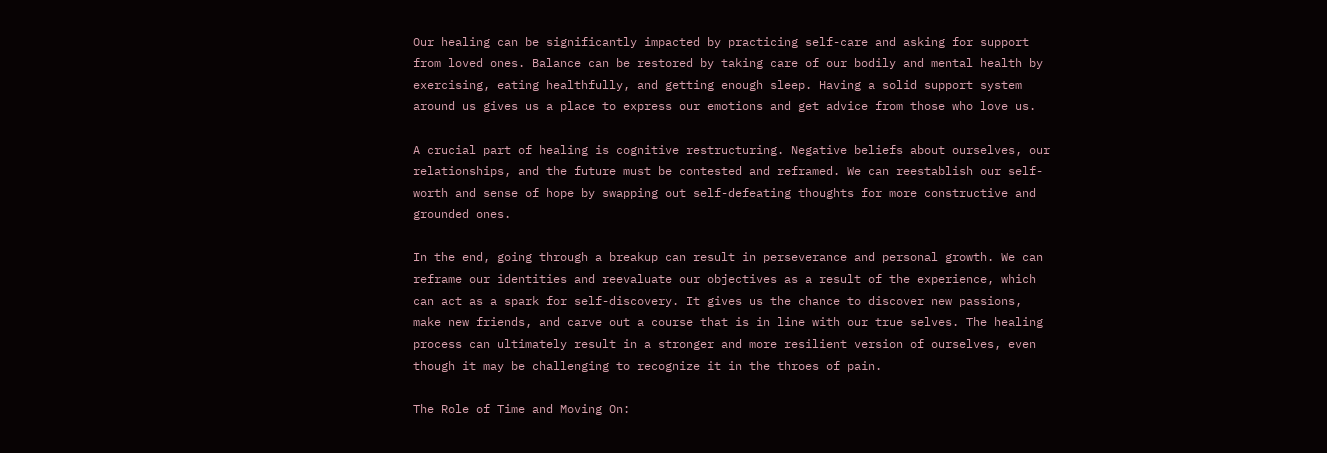Our healing can be significantly impacted by practicing self-care and asking for support from loved ones. Balance can be restored by taking care of our bodily and mental health by exercising, eating healthfully, and getting enough sleep. Having a solid support system around us gives us a place to express our emotions and get advice from those who love us.

A crucial part of healing is cognitive restructuring. Negative beliefs about ourselves, our relationships, and the future must be contested and reframed. We can reestablish our self-worth and sense of hope by swapping out self-defeating thoughts for more constructive and grounded ones.

In the end, going through a breakup can result in perseverance and personal growth. We can reframe our identities and reevaluate our objectives as a result of the experience, which can act as a spark for self-discovery. It gives us the chance to discover new passions, make new friends, and carve out a course that is in line with our true selves. The healing process can ultimately result in a stronger and more resilient version of ourselves, even though it may be challenging to recognize it in the throes of pain.

The Role of Time and Moving On: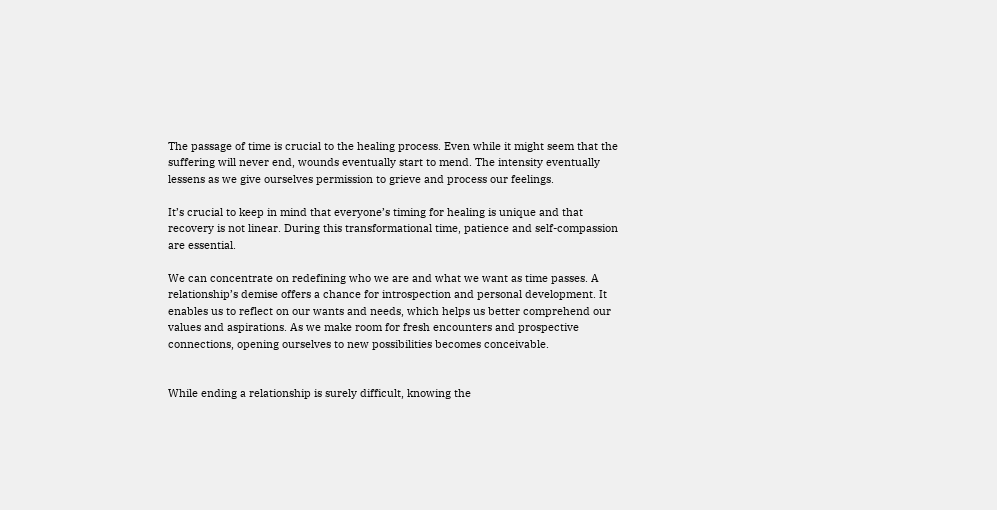The passage of time is crucial to the healing process. Even while it might seem that the suffering will never end, wounds eventually start to mend. The intensity eventually lessens as we give ourselves permission to grieve and process our feelings.

It’s crucial to keep in mind that everyone’s timing for healing is unique and that recovery is not linear. During this transformational time, patience and self-compassion are essential.

We can concentrate on redefining who we are and what we want as time passes. A relationship’s demise offers a chance for introspection and personal development. It enables us to reflect on our wants and needs, which helps us better comprehend our values and aspirations. As we make room for fresh encounters and prospective connections, opening ourselves to new possibilities becomes conceivable.


While ending a relationship is surely difficult, knowing the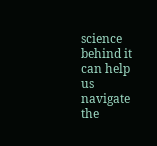science behind it can help us navigate the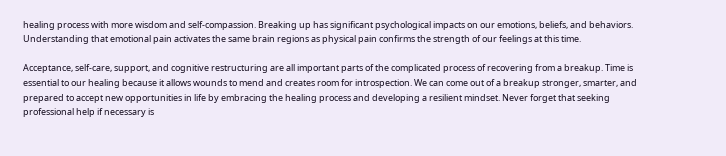healing process with more wisdom and self-compassion. Breaking up has significant psychological impacts on our emotions, beliefs, and behaviors. Understanding that emotional pain activates the same brain regions as physical pain confirms the strength of our feelings at this time.

Acceptance, self-care, support, and cognitive restructuring are all important parts of the complicated process of recovering from a breakup. Time is essential to our healing because it allows wounds to mend and creates room for introspection. We can come out of a breakup stronger, smarter, and prepared to accept new opportunities in life by embracing the healing process and developing a resilient mindset. Never forget that seeking professional help if necessary is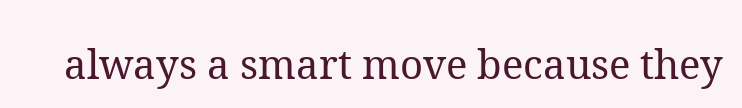always a smart move because they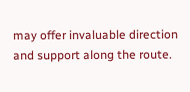may offer invaluable direction and support along the route.